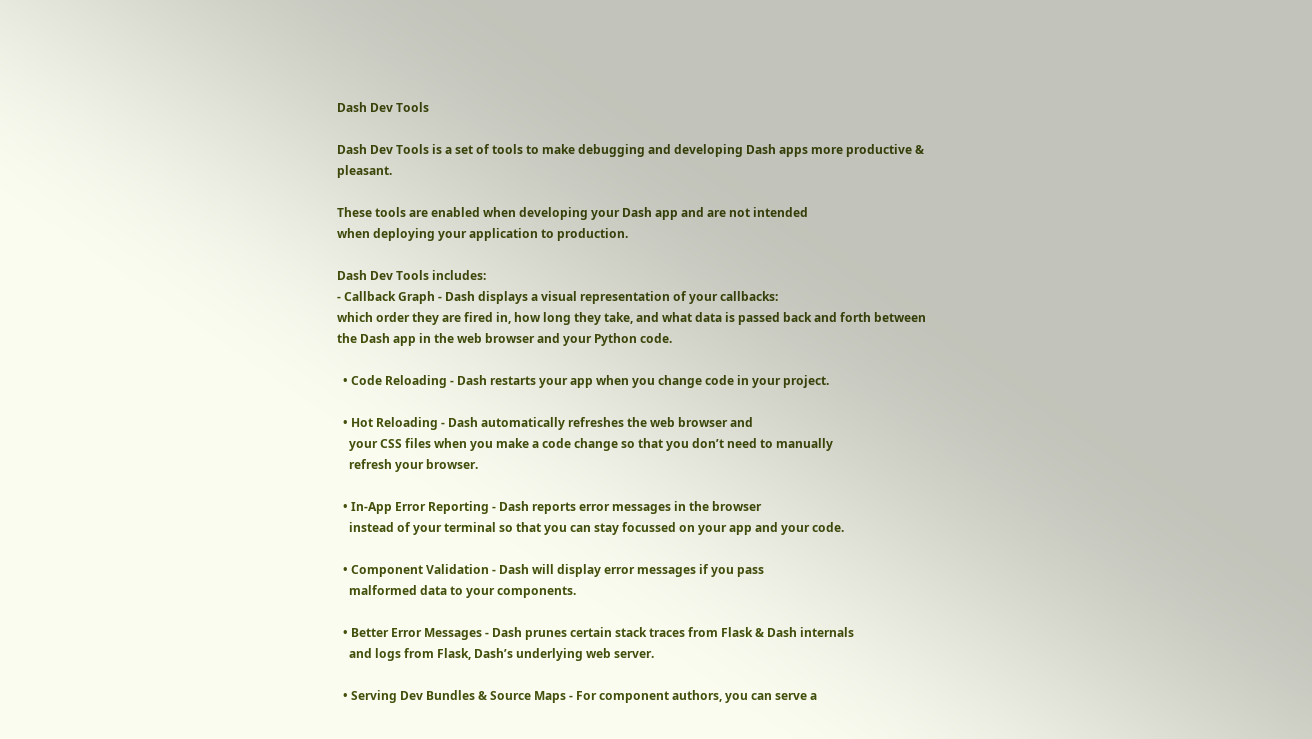Dash Dev Tools

Dash Dev Tools is a set of tools to make debugging and developing Dash apps more productive & pleasant.

These tools are enabled when developing your Dash app and are not intended
when deploying your application to production.

Dash Dev Tools includes:
- Callback Graph - Dash displays a visual representation of your callbacks:
which order they are fired in, how long they take, and what data is passed back and forth between
the Dash app in the web browser and your Python code.

  • Code Reloading - Dash restarts your app when you change code in your project.

  • Hot Reloading - Dash automatically refreshes the web browser and
    your CSS files when you make a code change so that you don’t need to manually
    refresh your browser.

  • In-App Error Reporting - Dash reports error messages in the browser
    instead of your terminal so that you can stay focussed on your app and your code.

  • Component Validation - Dash will display error messages if you pass
    malformed data to your components.

  • Better Error Messages - Dash prunes certain stack traces from Flask & Dash internals
    and logs from Flask, Dash’s underlying web server.

  • Serving Dev Bundles & Source Maps - For component authors, you can serve a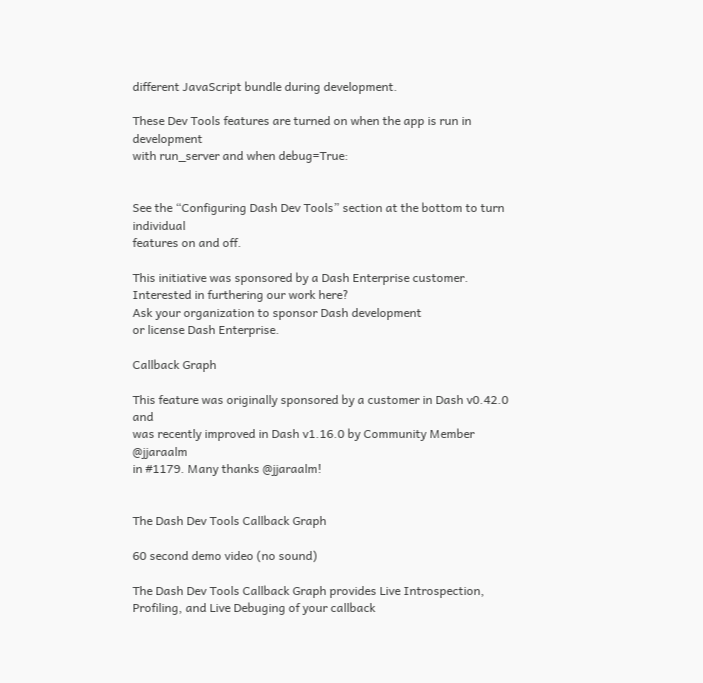different JavaScript bundle during development.

These Dev Tools features are turned on when the app is run in development
with run_server and when debug=True:


See the “Configuring Dash Dev Tools” section at the bottom to turn individual
features on and off.

This initiative was sponsored by a Dash Enterprise customer.
Interested in furthering our work here?
Ask your organization to sponsor Dash development
or license Dash Enterprise.

Callback Graph

This feature was originally sponsored by a customer in Dash v0.42.0 and
was recently improved in Dash v1.16.0 by Community Member @jjaraalm
in #1179. Many thanks @jjaraalm!


The Dash Dev Tools Callback Graph

60 second demo video (no sound)

The Dash Dev Tools Callback Graph provides Live Introspection,
Profiling, and Live Debuging of your callback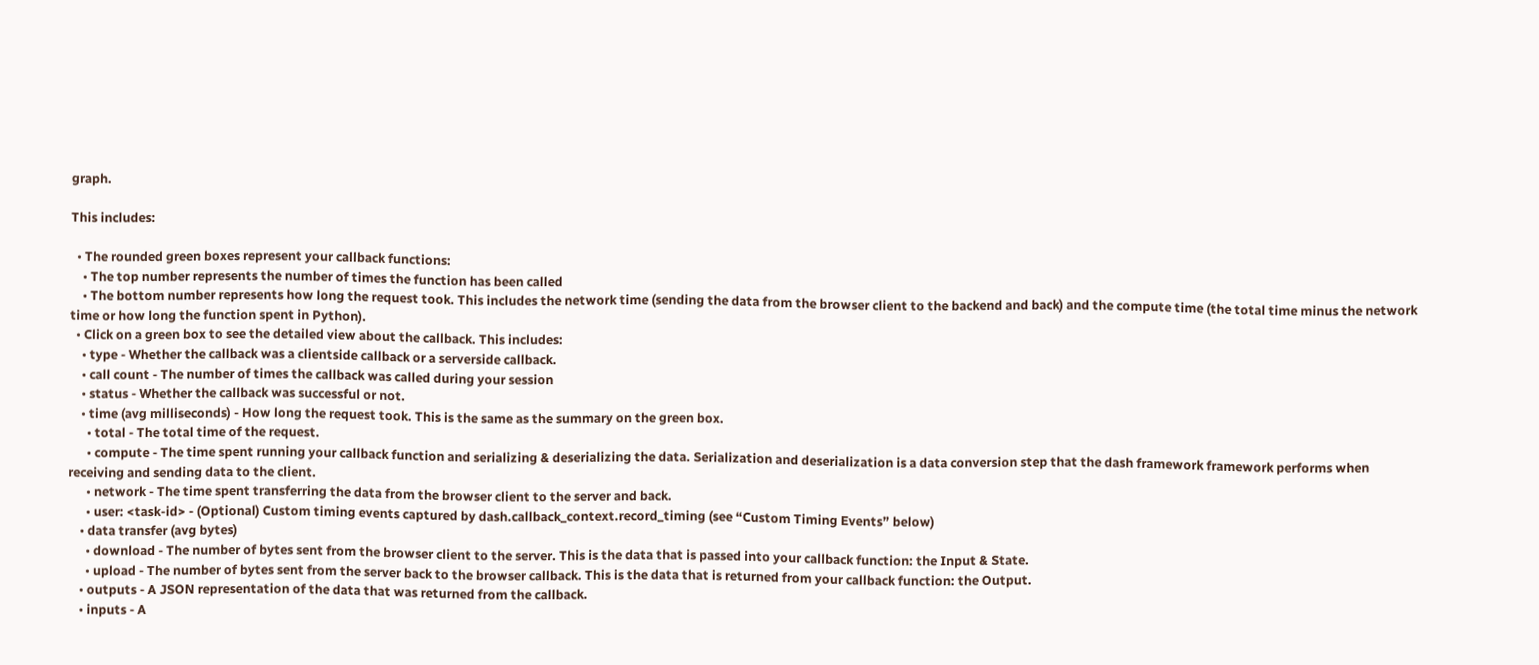graph.

This includes:

  • The rounded green boxes represent your callback functions:
    • The top number represents the number of times the function has been called
    • The bottom number represents how long the request took. This includes the network time (sending the data from the browser client to the backend and back) and the compute time (the total time minus the network time or how long the function spent in Python).
  • Click on a green box to see the detailed view about the callback. This includes:
    • type - Whether the callback was a clientside callback or a serverside callback.
    • call count - The number of times the callback was called during your session
    • status - Whether the callback was successful or not.
    • time (avg milliseconds) - How long the request took. This is the same as the summary on the green box.
      • total - The total time of the request.
      • compute - The time spent running your callback function and serializing & deserializing the data. Serialization and deserialization is a data conversion step that the dash framework framework performs when receiving and sending data to the client.
      • network - The time spent transferring the data from the browser client to the server and back.
      • user: <task-id> - (Optional) Custom timing events captured by dash.callback_context.record_timing (see “Custom Timing Events” below)
    • data transfer (avg bytes)
      • download - The number of bytes sent from the browser client to the server. This is the data that is passed into your callback function: the Input & State.
      • upload - The number of bytes sent from the server back to the browser callback. This is the data that is returned from your callback function: the Output.
    • outputs - A JSON representation of the data that was returned from the callback.
    • inputs - A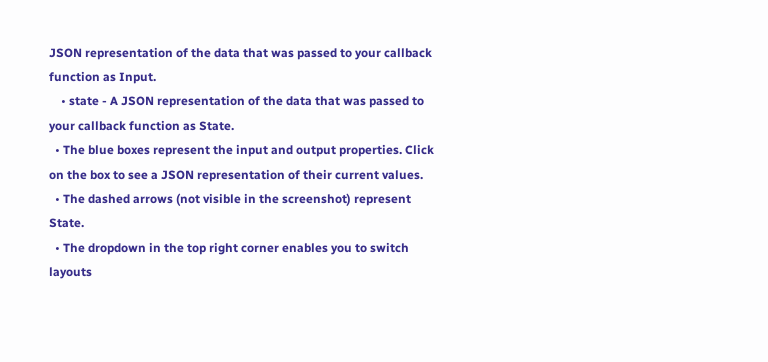JSON representation of the data that was passed to your callback function as Input.
    • state - A JSON representation of the data that was passed to your callback function as State.
  • The blue boxes represent the input and output properties. Click on the box to see a JSON representation of their current values.
  • The dashed arrows (not visible in the screenshot) represent State.
  • The dropdown in the top right corner enables you to switch layouts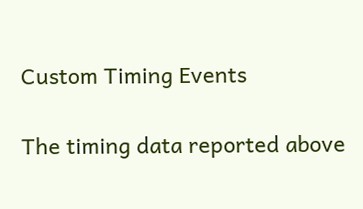Custom Timing Events

The timing data reported above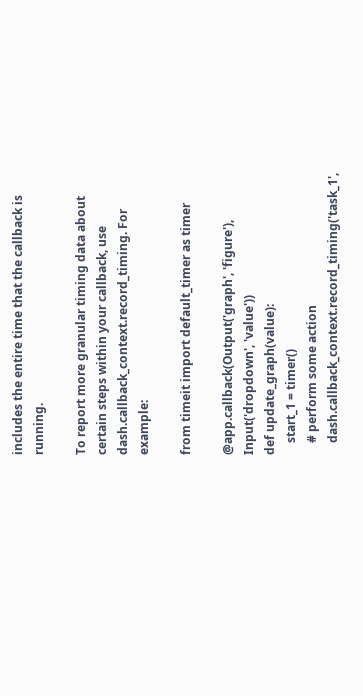includes the entire time that the callback is running.

To report more granular timing data about certain steps within your callback, use dash.callback_context.record_timing. For example:

from timeit import default_timer as timer

@app.callback(Output('graph', 'figure'), Input('dropdown', 'value'))
def update_graph(value):
    start_1 = timer()
    # perform some action
    dash.callback_context.record_timing('task_1',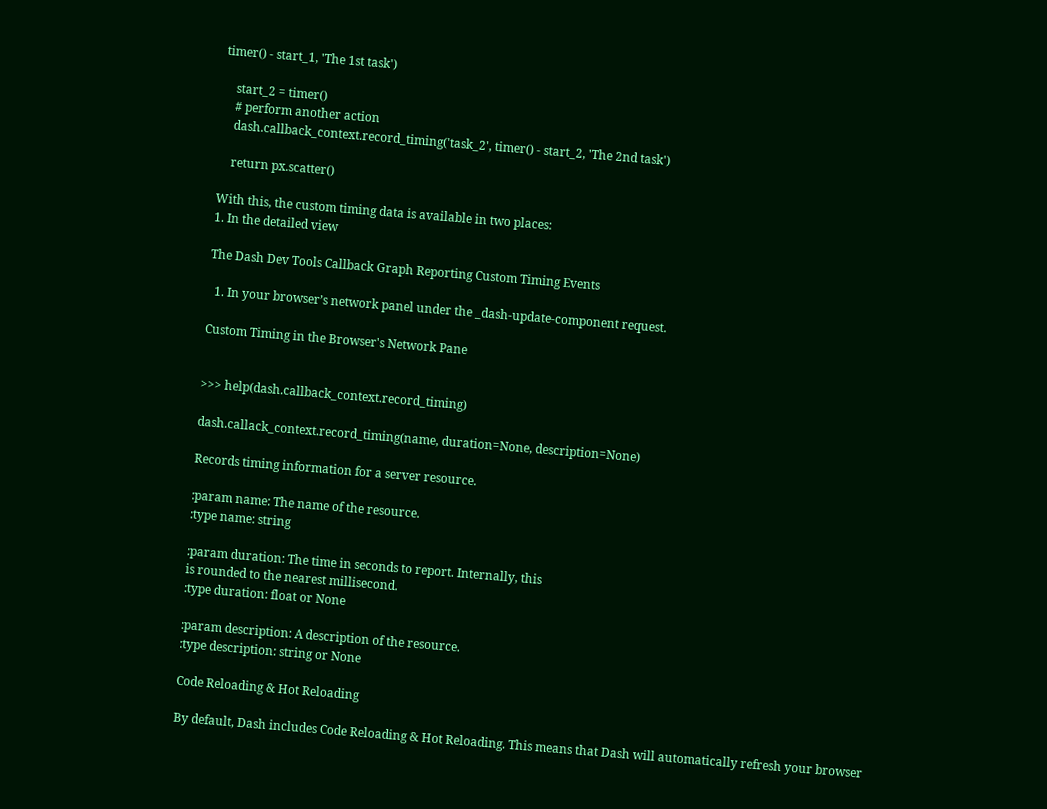timer() - start_1, 'The 1st task')

    start_2 = timer()
    # perform another action
    dash.callback_context.record_timing('task_2', timer() - start_2, 'The 2nd task')

    return px.scatter()

With this, the custom timing data is available in two places:
1. In the detailed view

The Dash Dev Tools Callback Graph Reporting Custom Timing Events

  1. In your browser’s network panel under the _dash-update-component request.

Custom Timing in the Browser's Network Pane


>>> help(dash.callback_context.record_timing)

dash.callack_context.record_timing(name, duration=None, description=None)

Records timing information for a server resource.

:param name: The name of the resource.
:type name: string

:param duration: The time in seconds to report. Internally, this
is rounded to the nearest millisecond.
:type duration: float or None

:param description: A description of the resource.
:type description: string or None

Code Reloading & Hot Reloading

By default, Dash includes Code Reloading & Hot Reloading. This means that Dash will automatically refresh your browser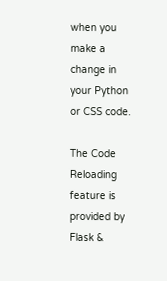when you make a change in your Python or CSS code.

The Code Reloading feature is provided by Flask &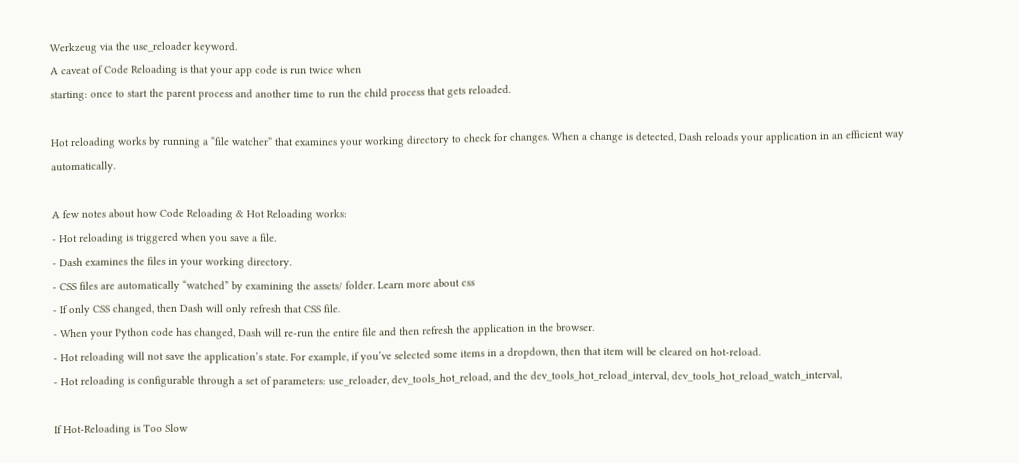Werkzeug via the use_reloader keyword.
A caveat of Code Reloading is that your app code is run twice when
starting: once to start the parent process and another time to run the child process that gets reloaded.

Hot reloading works by running a “file watcher” that examines your working directory to check for changes. When a change is detected, Dash reloads your application in an efficient way automatically.

A few notes about how Code Reloading & Hot Reloading works:
- Hot reloading is triggered when you save a file.
- Dash examines the files in your working directory.
- CSS files are automatically “watched” by examining the assets/ folder. Learn more about css
- If only CSS changed, then Dash will only refresh that CSS file.
- When your Python code has changed, Dash will re-run the entire file and then refresh the application in the browser.
- Hot reloading will not save the application’s state. For example, if you’ve selected some items in a dropdown, then that item will be cleared on hot-reload.
- Hot reloading is configurable through a set of parameters: use_reloader, dev_tools_hot_reload, and the dev_tools_hot_reload_interval, dev_tools_hot_reload_watch_interval,

If Hot-Reloading is Too Slow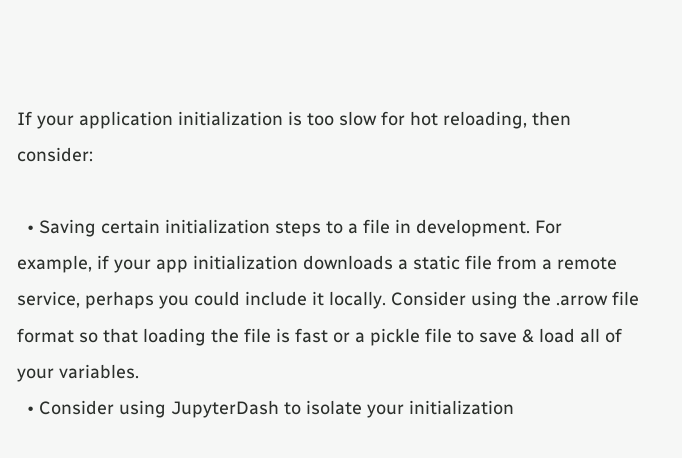If your application initialization is too slow for hot reloading, then consider:

  • Saving certain initialization steps to a file in development. For example, if your app initialization downloads a static file from a remote service, perhaps you could include it locally. Consider using the .arrow file format so that loading the file is fast or a pickle file to save & load all of your variables.
  • Consider using JupyterDash to isolate your initialization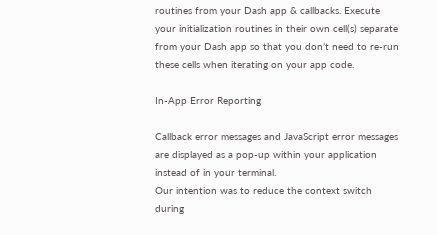routines from your Dash app & callbacks. Execute your initialization routines in their own cell(s) separate from your Dash app so that you don’t need to re-run these cells when iterating on your app code.

In-App Error Reporting

Callback error messages and JavaScript error messages are displayed as a pop-up within your application instead of in your terminal.
Our intention was to reduce the context switch during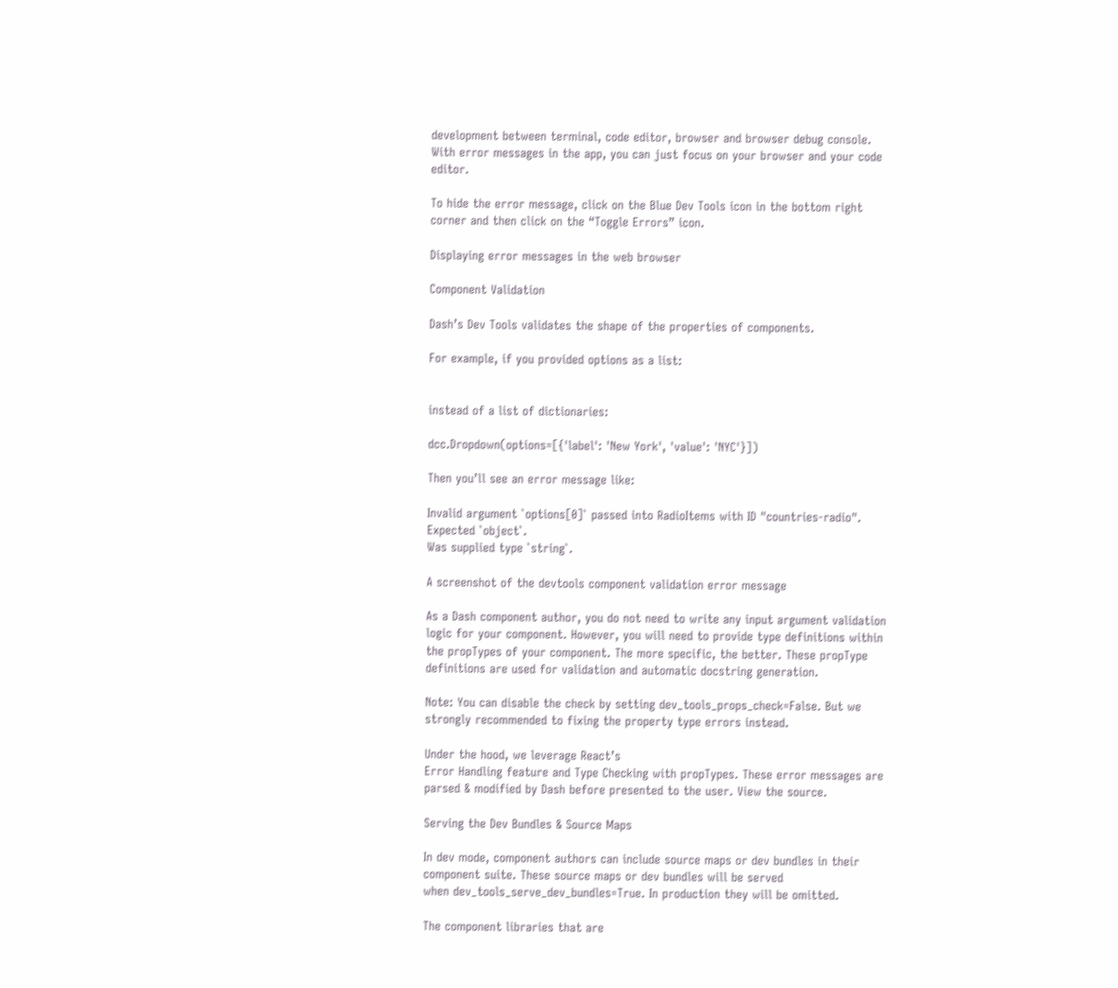development between terminal, code editor, browser and browser debug console. With error messages in the app, you can just focus on your browser and your code editor.

To hide the error message, click on the Blue Dev Tools icon in the bottom right corner and then click on the “Toggle Errors” icon.

Displaying error messages in the web browser

Component Validation

Dash’s Dev Tools validates the shape of the properties of components.

For example, if you provided options as a list:


instead of a list of dictionaries:

dcc.Dropdown(options=[{'label': 'New York', 'value': 'NYC'}])

Then you’ll see an error message like:

Invalid argument `options[0]` passed into RadioItems with ID "countries-radio".
Expected `object`.
Was supplied type `string`.

A screenshot of the devtools component validation error message

As a Dash component author, you do not need to write any input argument validation logic for your component. However, you will need to provide type definitions within the propTypes of your component. The more specific, the better. These propType definitions are used for validation and automatic docstring generation.

Note: You can disable the check by setting dev_tools_props_check=False. But we strongly recommended to fixing the property type errors instead.

Under the hood, we leverage React’s
Error Handling feature and Type Checking with propTypes. These error messages are parsed & modified by Dash before presented to the user. View the source.

Serving the Dev Bundles & Source Maps

In dev mode, component authors can include source maps or dev bundles in their component suite. These source maps or dev bundles will be served
when dev_tools_serve_dev_bundles=True. In production they will be omitted.

The component libraries that are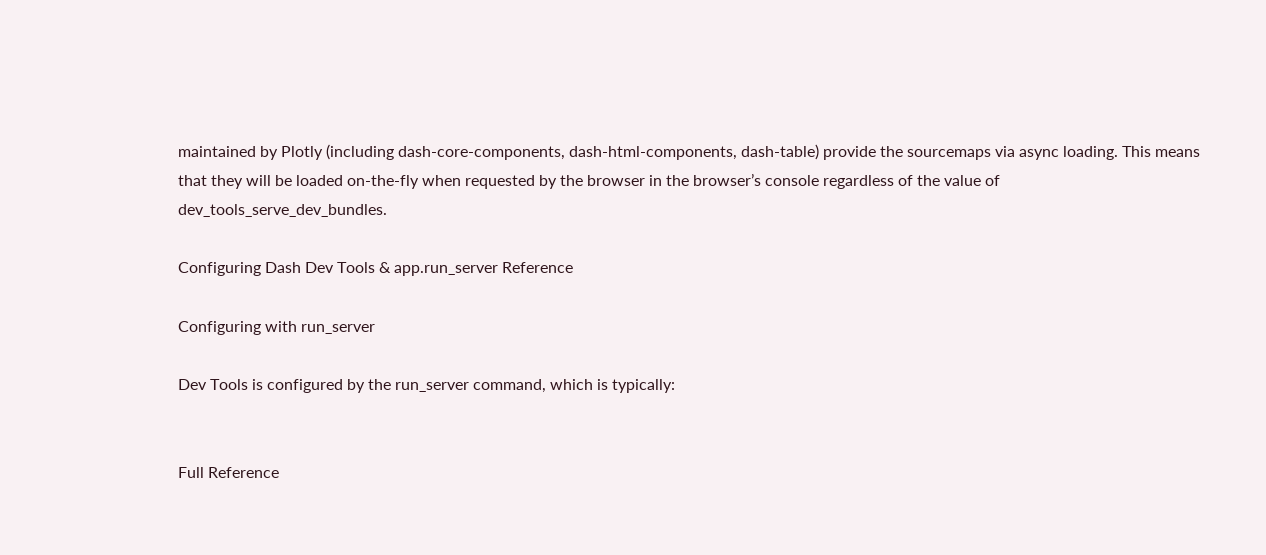maintained by Plotly (including dash-core-components, dash-html-components, dash-table) provide the sourcemaps via async loading. This means that they will be loaded on-the-fly when requested by the browser in the browser’s console regardless of the value of dev_tools_serve_dev_bundles.

Configuring Dash Dev Tools & app.run_server Reference

Configuring with run_server

Dev Tools is configured by the run_server command, which is typically:


Full Reference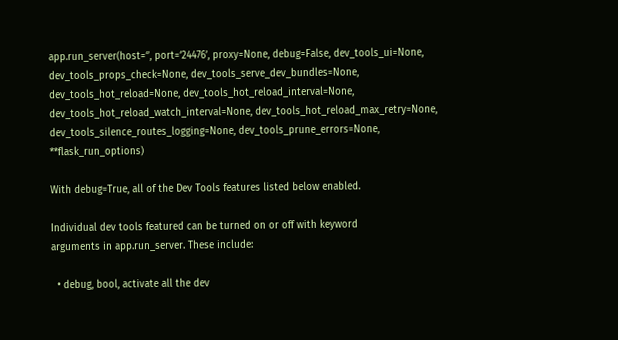app.run_server(host=‘’, port=‘24476’, proxy=None, debug=False, dev_tools_ui=None, dev_tools_props_check=None, dev_tools_serve_dev_bundles=None, dev_tools_hot_reload=None, dev_tools_hot_reload_interval=None, dev_tools_hot_reload_watch_interval=None, dev_tools_hot_reload_max_retry=None, dev_tools_silence_routes_logging=None, dev_tools_prune_errors=None, **flask_run_options)

With debug=True, all of the Dev Tools features listed below enabled.

Individual dev tools featured can be turned on or off with keyword
arguments in app.run_server. These include:

  • debug, bool, activate all the dev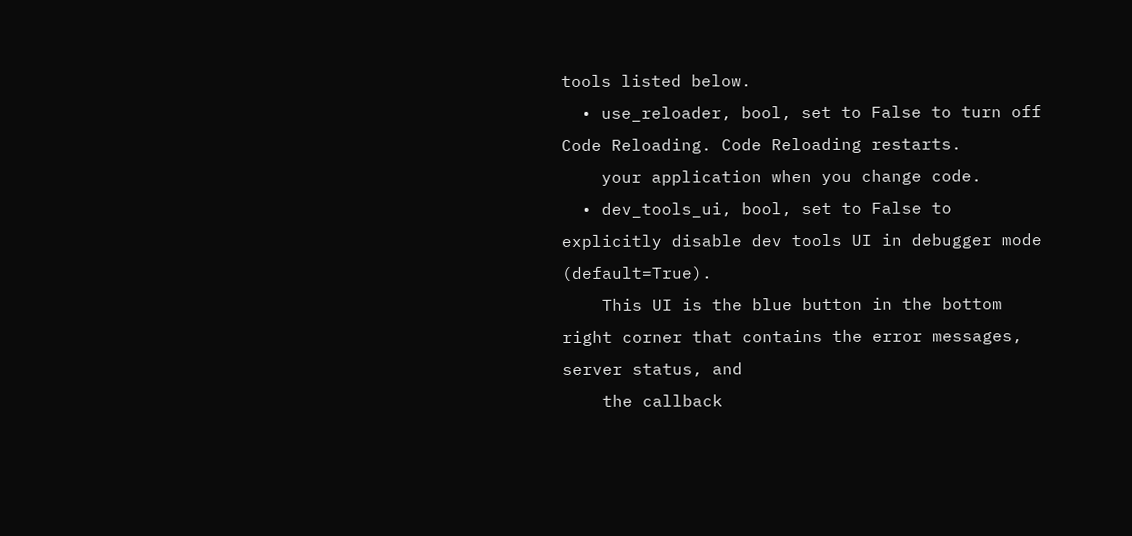tools listed below.
  • use_reloader, bool, set to False to turn off Code Reloading. Code Reloading restarts.
    your application when you change code.
  • dev_tools_ui, bool, set to False to explicitly disable dev tools UI in debugger mode (default=True).
    This UI is the blue button in the bottom right corner that contains the error messages, server status, and
    the callback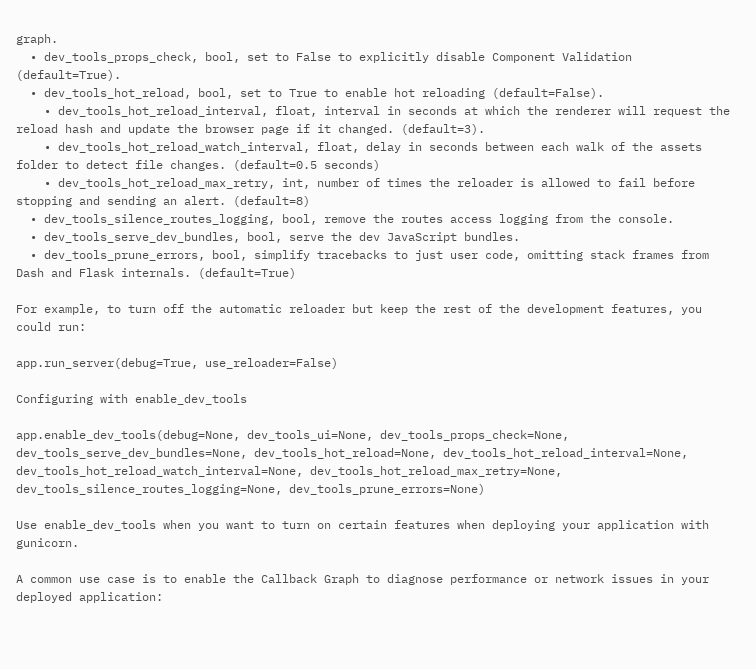graph.
  • dev_tools_props_check, bool, set to False to explicitly disable Component Validation (default=True).
  • dev_tools_hot_reload, bool, set to True to enable hot reloading (default=False).
    • dev_tools_hot_reload_interval, float, interval in seconds at which the renderer will request the reload hash and update the browser page if it changed. (default=3).
    • dev_tools_hot_reload_watch_interval, float, delay in seconds between each walk of the assets folder to detect file changes. (default=0.5 seconds)
    • dev_tools_hot_reload_max_retry, int, number of times the reloader is allowed to fail before stopping and sending an alert. (default=8)
  • dev_tools_silence_routes_logging, bool, remove the routes access logging from the console.
  • dev_tools_serve_dev_bundles, bool, serve the dev JavaScript bundles.
  • dev_tools_prune_errors, bool, simplify tracebacks to just user code, omitting stack frames from Dash and Flask internals. (default=True)

For example, to turn off the automatic reloader but keep the rest of the development features, you could run:

app.run_server(debug=True, use_reloader=False)

Configuring with enable_dev_tools

app.enable_dev_tools(debug=None, dev_tools_ui=None, dev_tools_props_check=None, dev_tools_serve_dev_bundles=None, dev_tools_hot_reload=None, dev_tools_hot_reload_interval=None, dev_tools_hot_reload_watch_interval=None, dev_tools_hot_reload_max_retry=None, dev_tools_silence_routes_logging=None, dev_tools_prune_errors=None)

Use enable_dev_tools when you want to turn on certain features when deploying your application with gunicorn.

A common use case is to enable the Callback Graph to diagnose performance or network issues in your deployed application: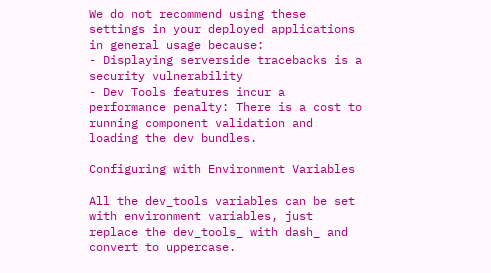We do not recommend using these settings in your deployed applications in general usage because:
- Displaying serverside tracebacks is a security vulnerability
- Dev Tools features incur a performance penalty: There is a cost to running component validation and loading the dev bundles.

Configuring with Environment Variables

All the dev_tools variables can be set with environment variables, just replace the dev_tools_ with dash_ and convert to uppercase.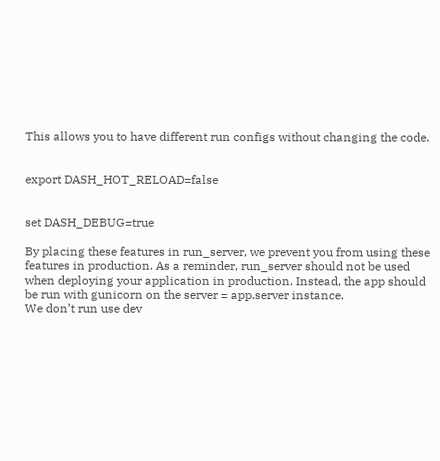This allows you to have different run configs without changing the code.


export DASH_HOT_RELOAD=false


set DASH_DEBUG=true

By placing these features in run_server, we prevent you from using these
features in production. As a reminder, run_server should not be used
when deploying your application in production. Instead, the app should
be run with gunicorn on the server = app.server instance.
We don’t run use dev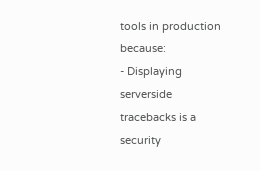tools in production because:
- Displaying serverside tracebacks is a security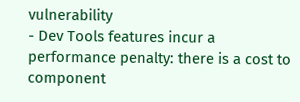vulnerability
- Dev Tools features incur a performance penalty: there is a cost to component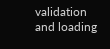validation and loading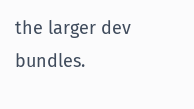the larger dev bundles.